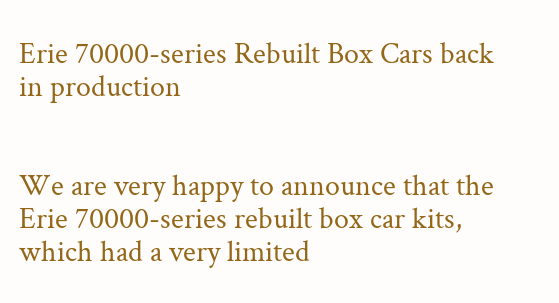Erie 70000-series Rebuilt Box Cars back in production


We are very happy to announce that the Erie 70000-series rebuilt box car kits, which had a very limited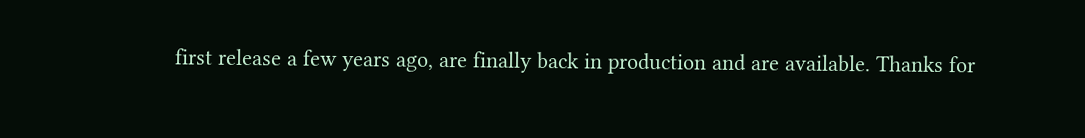first release a few years ago, are finally back in production and are available. Thanks for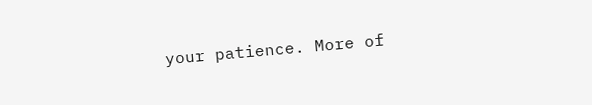your patience. More of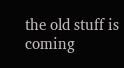the old stuff is coming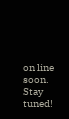on line soon. Stay tuned!